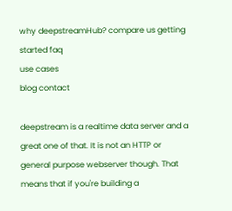why deepstreamHub? compare us getting started faq
use cases
blog contact

deepstream is a realtime data server and a great one of that. It is not an HTTP or general purpose webserver though. That means that if you're building a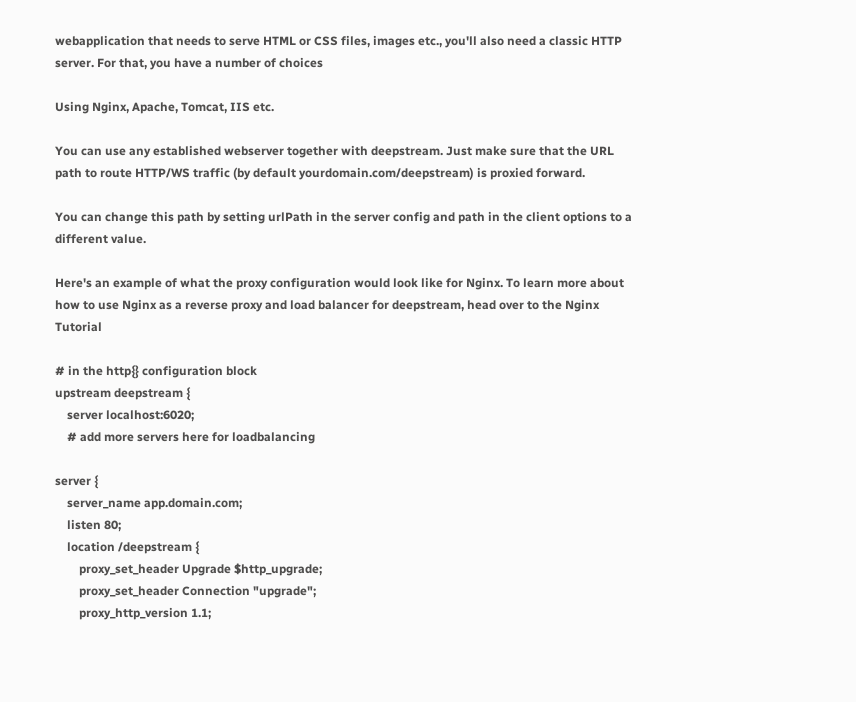webapplication that needs to serve HTML or CSS files, images etc., you'll also need a classic HTTP server. For that, you have a number of choices

Using Nginx, Apache, Tomcat, IIS etc.

You can use any established webserver together with deepstream. Just make sure that the URL path to route HTTP/WS traffic (by default yourdomain.com/deepstream) is proxied forward.

You can change this path by setting urlPath in the server config and path in the client options to a different value.

Here's an example of what the proxy configuration would look like for Nginx. To learn more about how to use Nginx as a reverse proxy and load balancer for deepstream, head over to the Nginx Tutorial

# in the http{} configuration block
upstream deepstream {
    server localhost:6020;
    # add more servers here for loadbalancing

server {
    server_name app.domain.com;
    listen 80;
    location /deepstream {
        proxy_set_header Upgrade $http_upgrade;
        proxy_set_header Connection "upgrade";
        proxy_http_version 1.1;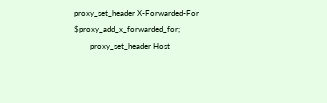proxy_set_header X-Forwarded-For $proxy_add_x_forwarded_for;
        proxy_set_header Host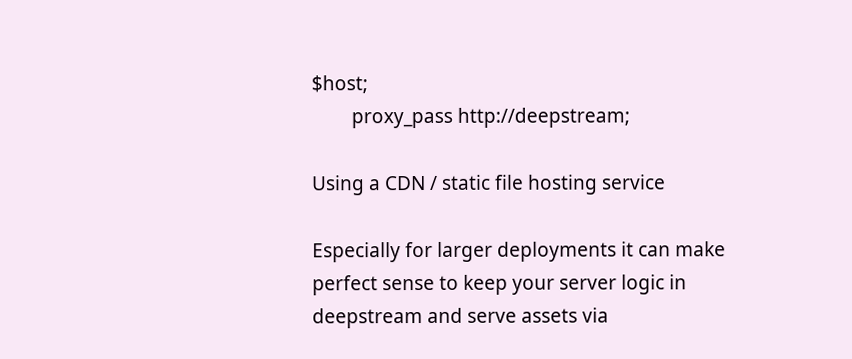$host;
        proxy_pass http://deepstream;

Using a CDN / static file hosting service

Especially for larger deployments it can make perfect sense to keep your server logic in deepstream and serve assets via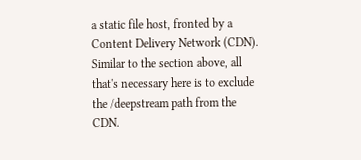a static file host, fronted by a Content Delivery Network (CDN). Similar to the section above, all that's necessary here is to exclude the /deepstream path from the CDN.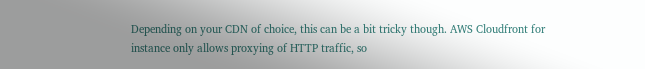Depending on your CDN of choice, this can be a bit tricky though. AWS Cloudfront for instance only allows proxying of HTTP traffic, so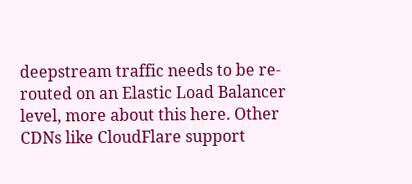deepstream traffic needs to be re-routed on an Elastic Load Balancer level, more about this here. Other CDNs like CloudFlare support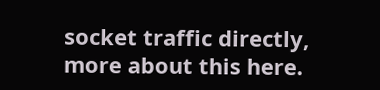socket traffic directly, more about this here.